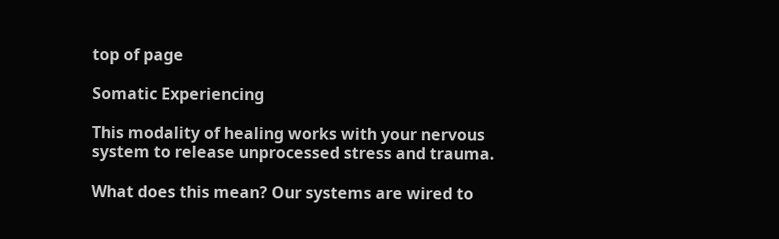top of page

Somatic Experiencing

This modality of healing works with your nervous system to release unprocessed stress and trauma.

What does this mean? Our systems are wired to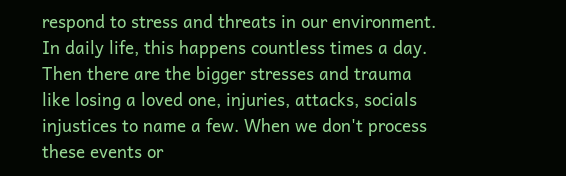respond to stress and threats in our environment. In daily life, this happens countless times a day. Then there are the bigger stresses and trauma like losing a loved one, injuries, attacks, socials injustices to name a few. When we don't process these events or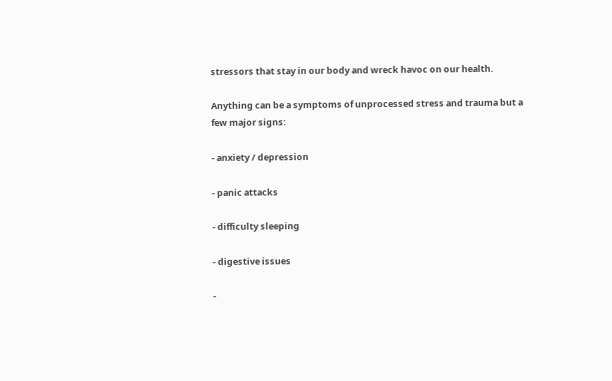stressors that stay in our body and wreck havoc on our health.

Anything can be a symptoms of unprocessed stress and trauma but a few major signs:

- anxiety / depression

- panic attacks

- difficulty sleeping

- digestive issues

-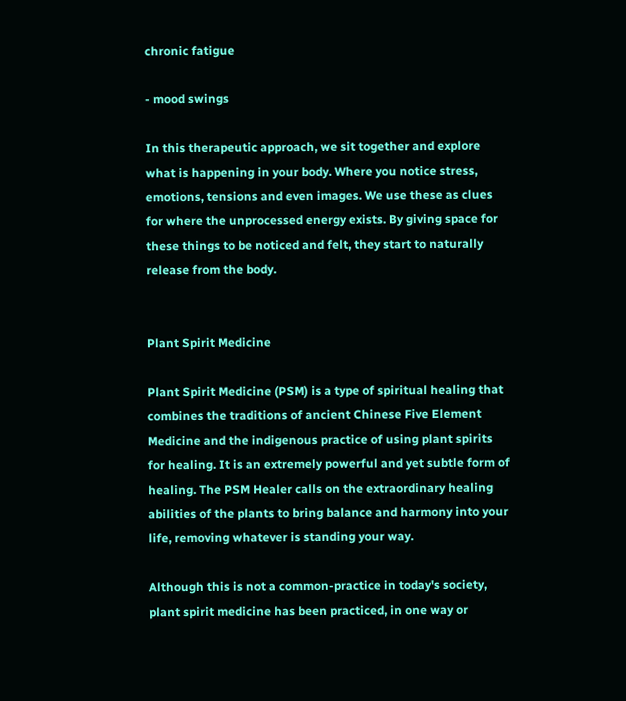chronic fatigue

- mood swings

In this therapeutic approach, we sit together and explore what is happening in your body. Where you notice stress, emotions, tensions and even images. We use these as clues for where the unprocessed energy exists. By giving space for these things to be noticed and felt, they start to naturally release from the body.


Plant Spirit Medicine

Plant Spirit Medicine (PSM) is a type of spiritual healing that combines the traditions of ancient Chinese Five Element Medicine and the indigenous practice of using plant spirits for healing. It is an extremely powerful and yet subtle form of healing. The PSM Healer calls on the extraordinary healing abilities of the plants to bring balance and harmony into your life, removing whatever is standing your way.

Although this is not a common-practice in today's society, plant spirit medicine has been practiced, in one way or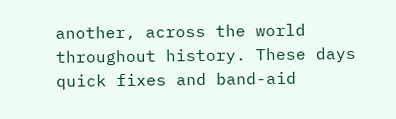another, across the world throughout history. These days quick fixes and band-aid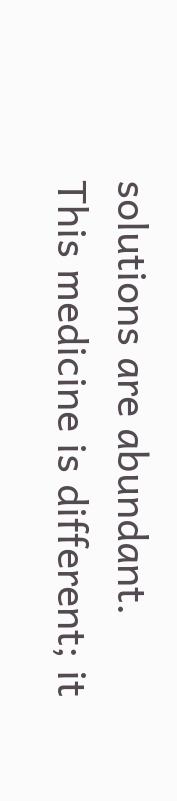solutions are abundant. This medicine is different; it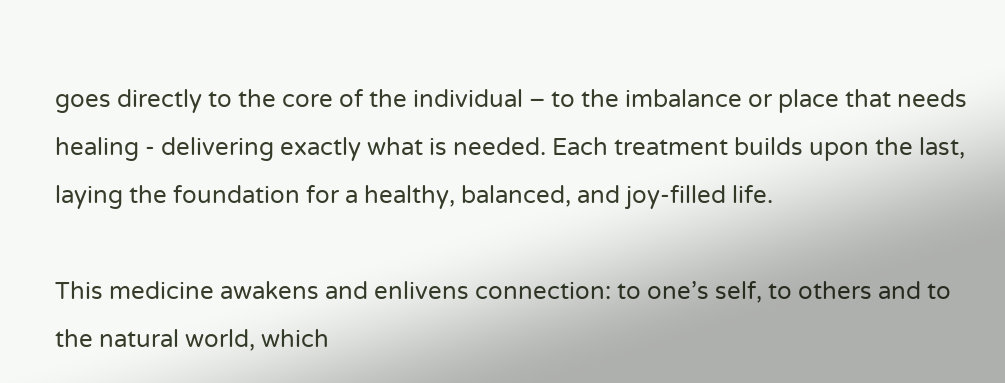goes directly to the core of the individual – to the imbalance or place that needs healing - delivering exactly what is needed. Each treatment builds upon the last, laying the foundation for a healthy, balanced, and joy-filled life.

This medicine awakens and enlivens connection: to one’s self, to others and to the natural world, which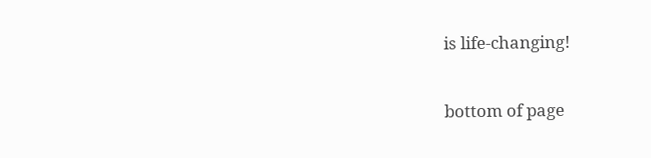is life-changing!

bottom of page